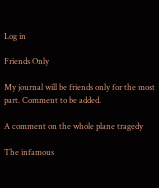Log in

Friends Only

My journal will be friends only for the most part. Comment to be added.

A comment on the whole plane tragedy

The infamous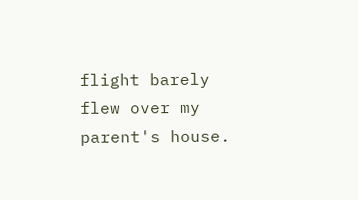flight barely flew over my parent's house.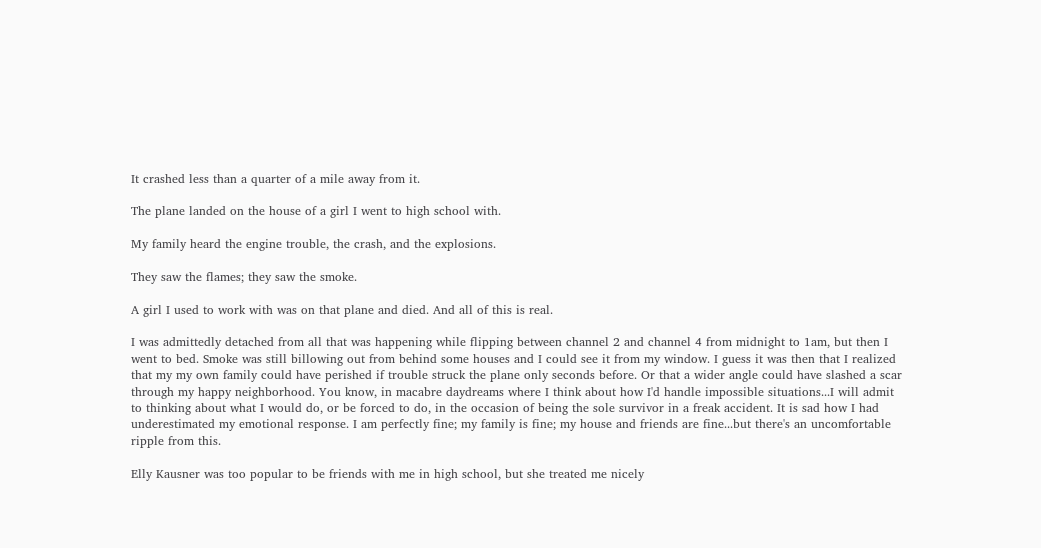It crashed less than a quarter of a mile away from it.

The plane landed on the house of a girl I went to high school with.

My family heard the engine trouble, the crash, and the explosions.

They saw the flames; they saw the smoke.

A girl I used to work with was on that plane and died. And all of this is real.

I was admittedly detached from all that was happening while flipping between channel 2 and channel 4 from midnight to 1am, but then I went to bed. Smoke was still billowing out from behind some houses and I could see it from my window. I guess it was then that I realized that my my own family could have perished if trouble struck the plane only seconds before. Or that a wider angle could have slashed a scar through my happy neighborhood. You know, in macabre daydreams where I think about how I'd handle impossible situations...I will admit to thinking about what I would do, or be forced to do, in the occasion of being the sole survivor in a freak accident. It is sad how I had underestimated my emotional response. I am perfectly fine; my family is fine; my house and friends are fine...but there's an uncomfortable ripple from this.

Elly Kausner was too popular to be friends with me in high school, but she treated me nicely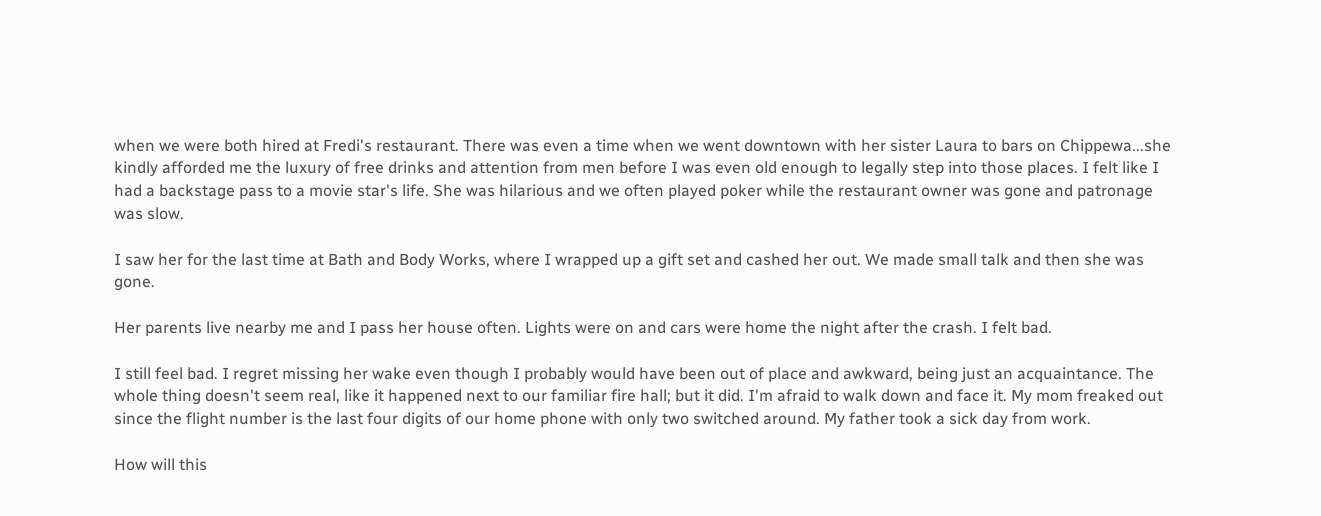when we were both hired at Fredi's restaurant. There was even a time when we went downtown with her sister Laura to bars on Chippewa...she kindly afforded me the luxury of free drinks and attention from men before I was even old enough to legally step into those places. I felt like I had a backstage pass to a movie star's life. She was hilarious and we often played poker while the restaurant owner was gone and patronage was slow.

I saw her for the last time at Bath and Body Works, where I wrapped up a gift set and cashed her out. We made small talk and then she was gone.

Her parents live nearby me and I pass her house often. Lights were on and cars were home the night after the crash. I felt bad.

I still feel bad. I regret missing her wake even though I probably would have been out of place and awkward, being just an acquaintance. The whole thing doesn't seem real, like it happened next to our familiar fire hall; but it did. I'm afraid to walk down and face it. My mom freaked out since the flight number is the last four digits of our home phone with only two switched around. My father took a sick day from work.

How will this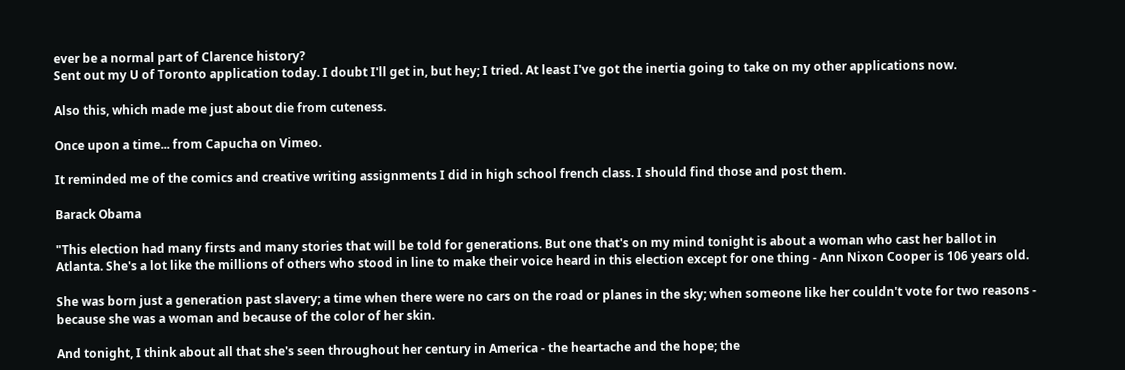ever be a normal part of Clarence history?
Sent out my U of Toronto application today. I doubt I'll get in, but hey; I tried. At least I've got the inertia going to take on my other applications now.

Also this, which made me just about die from cuteness.

Once upon a time... from Capucha on Vimeo.

It reminded me of the comics and creative writing assignments I did in high school french class. I should find those and post them.

Barack Obama

"This election had many firsts and many stories that will be told for generations. But one that's on my mind tonight is about a woman who cast her ballot in Atlanta. She's a lot like the millions of others who stood in line to make their voice heard in this election except for one thing - Ann Nixon Cooper is 106 years old.

She was born just a generation past slavery; a time when there were no cars on the road or planes in the sky; when someone like her couldn't vote for two reasons - because she was a woman and because of the color of her skin.

And tonight, I think about all that she's seen throughout her century in America - the heartache and the hope; the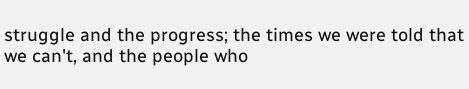struggle and the progress; the times we were told that we can't, and the people who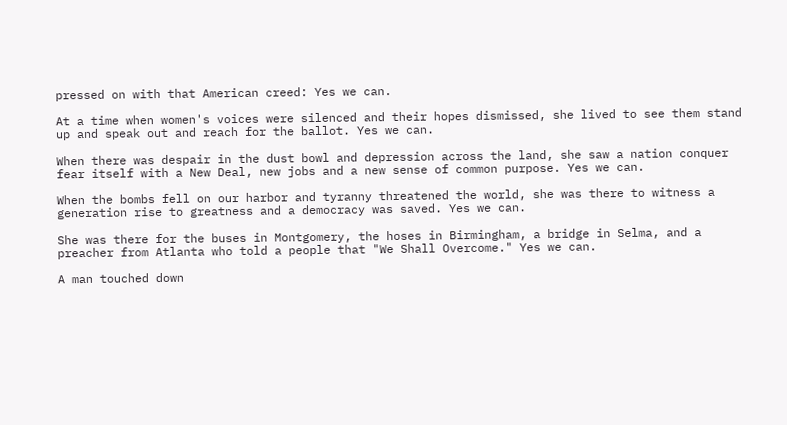pressed on with that American creed: Yes we can.

At a time when women's voices were silenced and their hopes dismissed, she lived to see them stand up and speak out and reach for the ballot. Yes we can.

When there was despair in the dust bowl and depression across the land, she saw a nation conquer fear itself with a New Deal, new jobs and a new sense of common purpose. Yes we can.

When the bombs fell on our harbor and tyranny threatened the world, she was there to witness a generation rise to greatness and a democracy was saved. Yes we can.

She was there for the buses in Montgomery, the hoses in Birmingham, a bridge in Selma, and a preacher from Atlanta who told a people that "We Shall Overcome." Yes we can.

A man touched down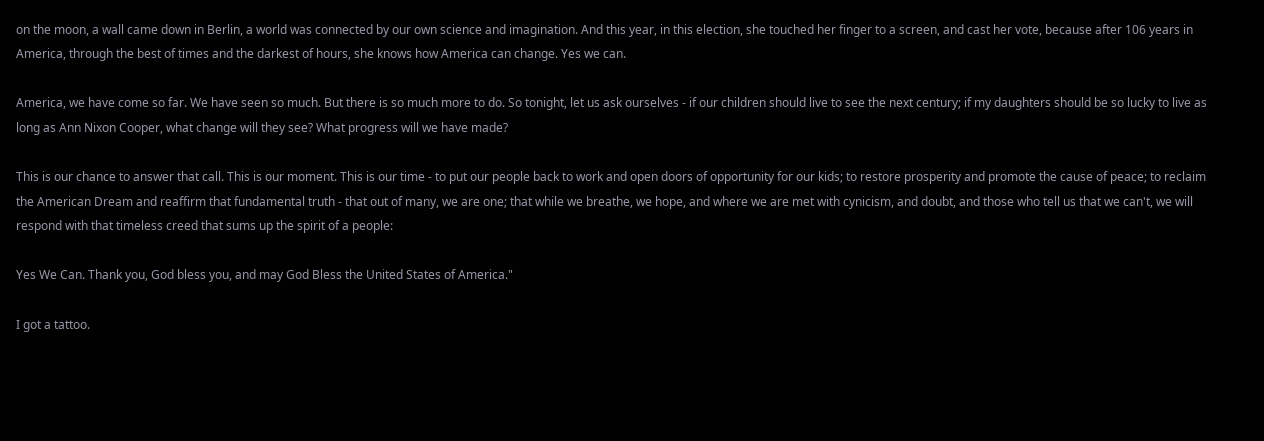on the moon, a wall came down in Berlin, a world was connected by our own science and imagination. And this year, in this election, she touched her finger to a screen, and cast her vote, because after 106 years in America, through the best of times and the darkest of hours, she knows how America can change. Yes we can.

America, we have come so far. We have seen so much. But there is so much more to do. So tonight, let us ask ourselves - if our children should live to see the next century; if my daughters should be so lucky to live as long as Ann Nixon Cooper, what change will they see? What progress will we have made?

This is our chance to answer that call. This is our moment. This is our time - to put our people back to work and open doors of opportunity for our kids; to restore prosperity and promote the cause of peace; to reclaim the American Dream and reaffirm that fundamental truth - that out of many, we are one; that while we breathe, we hope, and where we are met with cynicism, and doubt, and those who tell us that we can't, we will respond with that timeless creed that sums up the spirit of a people:

Yes We Can. Thank you, God bless you, and may God Bless the United States of America."

I got a tattoo.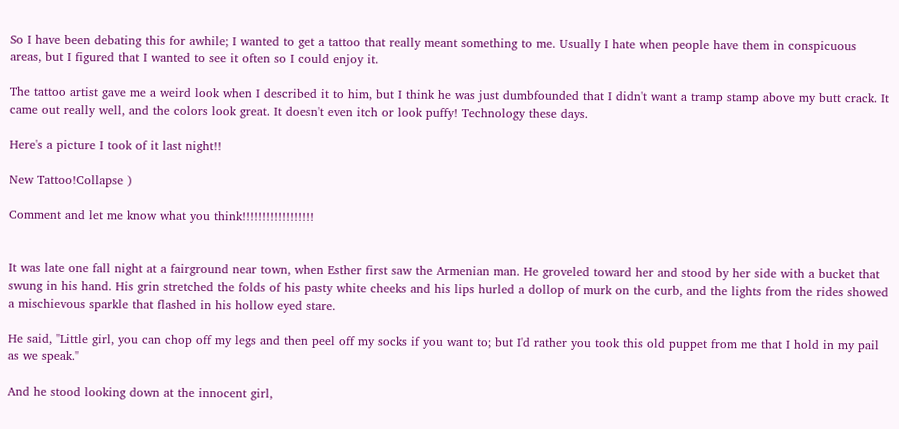So I have been debating this for awhile; I wanted to get a tattoo that really meant something to me. Usually I hate when people have them in conspicuous areas, but I figured that I wanted to see it often so I could enjoy it.

The tattoo artist gave me a weird look when I described it to him, but I think he was just dumbfounded that I didn't want a tramp stamp above my butt crack. It came out really well, and the colors look great. It doesn't even itch or look puffy! Technology these days.

Here's a picture I took of it last night!!

New Tattoo!Collapse )

Comment and let me know what you think!!!!!!!!!!!!!!!!!!


It was late one fall night at a fairground near town, when Esther first saw the Armenian man. He groveled toward her and stood by her side with a bucket that swung in his hand. His grin stretched the folds of his pasty white cheeks and his lips hurled a dollop of murk on the curb, and the lights from the rides showed a mischievous sparkle that flashed in his hollow eyed stare.

He said, "Little girl, you can chop off my legs and then peel off my socks if you want to; but I'd rather you took this old puppet from me that I hold in my pail as we speak."

And he stood looking down at the innocent girl,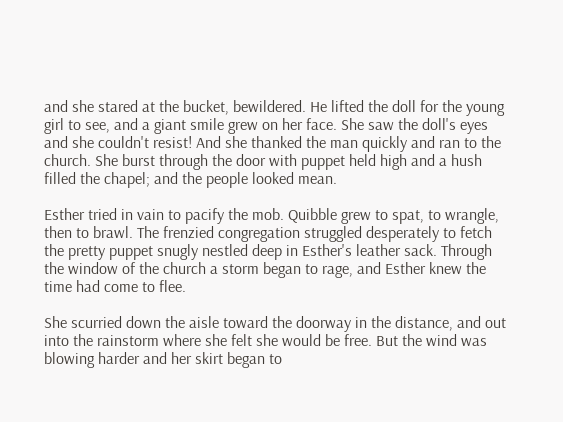and she stared at the bucket, bewildered. He lifted the doll for the young girl to see, and a giant smile grew on her face. She saw the doll's eyes and she couldn't resist! And she thanked the man quickly and ran to the church. She burst through the door with puppet held high and a hush filled the chapel; and the people looked mean.

Esther tried in vain to pacify the mob. Quibble grew to spat, to wrangle, then to brawl. The frenzied congregation struggled desperately to fetch the pretty puppet snugly nestled deep in Esther's leather sack. Through the window of the church a storm began to rage, and Esther knew the time had come to flee.

She scurried down the aisle toward the doorway in the distance, and out into the rainstorm where she felt she would be free. But the wind was blowing harder and her skirt began to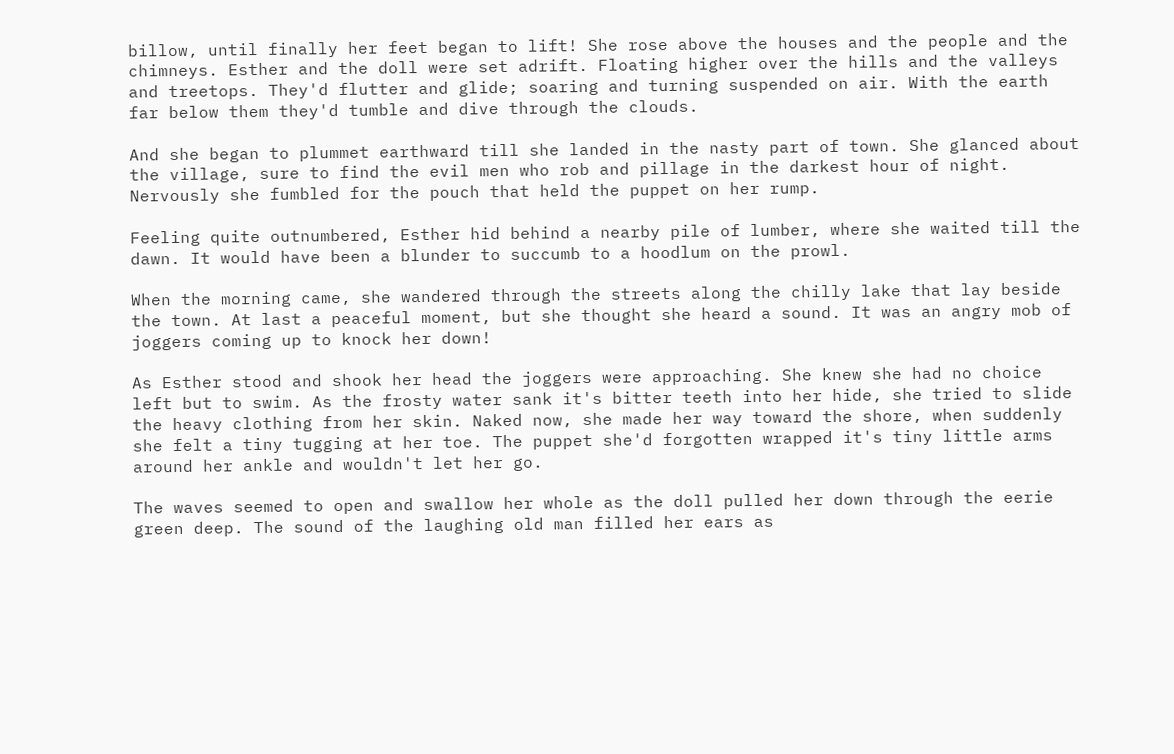billow, until finally her feet began to lift! She rose above the houses and the people and the chimneys. Esther and the doll were set adrift. Floating higher over the hills and the valleys and treetops. They'd flutter and glide; soaring and turning suspended on air. With the earth far below them they'd tumble and dive through the clouds.

And she began to plummet earthward till she landed in the nasty part of town. She glanced about the village, sure to find the evil men who rob and pillage in the darkest hour of night. Nervously she fumbled for the pouch that held the puppet on her rump.

Feeling quite outnumbered, Esther hid behind a nearby pile of lumber, where she waited till the dawn. It would have been a blunder to succumb to a hoodlum on the prowl.

When the morning came, she wandered through the streets along the chilly lake that lay beside the town. At last a peaceful moment, but she thought she heard a sound. It was an angry mob of joggers coming up to knock her down!

As Esther stood and shook her head the joggers were approaching. She knew she had no choice left but to swim. As the frosty water sank it's bitter teeth into her hide, she tried to slide the heavy clothing from her skin. Naked now, she made her way toward the shore, when suddenly she felt a tiny tugging at her toe. The puppet she'd forgotten wrapped it's tiny little arms around her ankle and wouldn't let her go.

The waves seemed to open and swallow her whole as the doll pulled her down through the eerie green deep. The sound of the laughing old man filled her ears as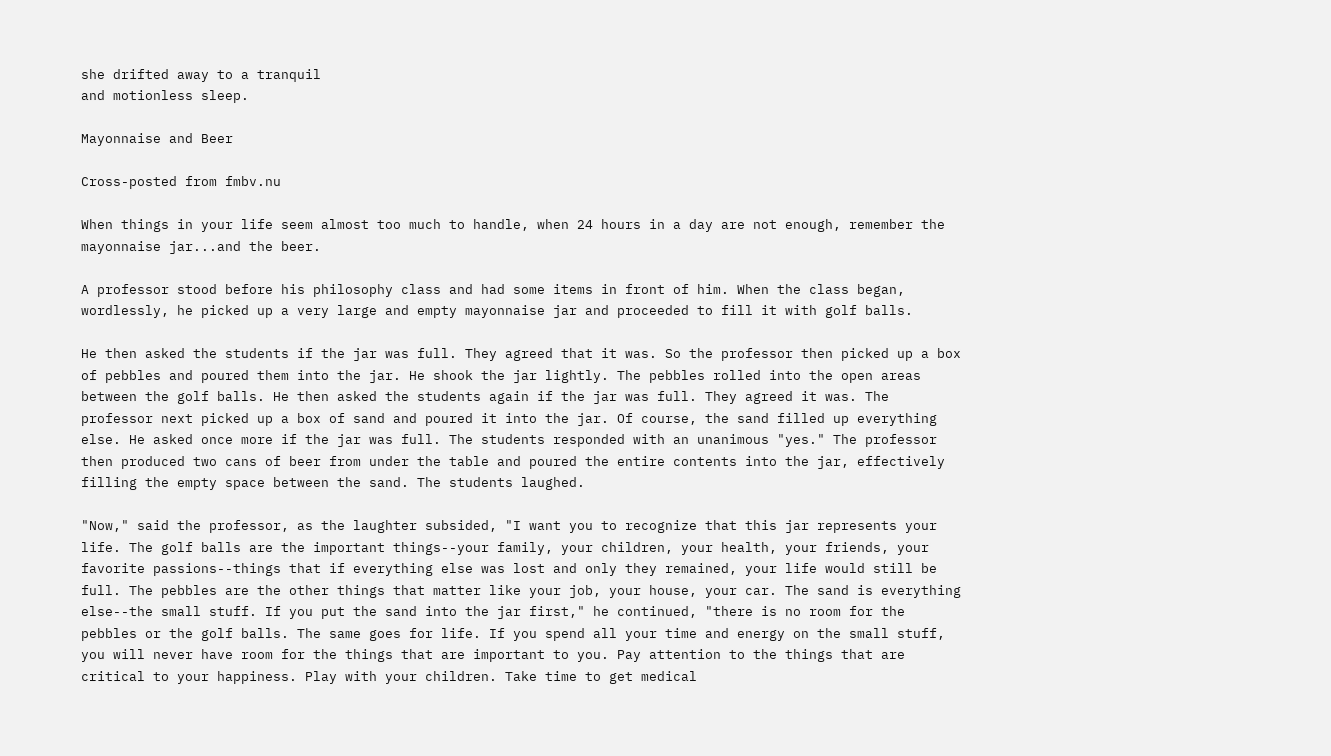she drifted away to a tranquil
and motionless sleep.

Mayonnaise and Beer

Cross-posted from fmbv.nu

When things in your life seem almost too much to handle, when 24 hours in a day are not enough, remember the mayonnaise jar...and the beer.

A professor stood before his philosophy class and had some items in front of him. When the class began, wordlessly, he picked up a very large and empty mayonnaise jar and proceeded to fill it with golf balls.

He then asked the students if the jar was full. They agreed that it was. So the professor then picked up a box of pebbles and poured them into the jar. He shook the jar lightly. The pebbles rolled into the open areas between the golf balls. He then asked the students again if the jar was full. They agreed it was. The professor next picked up a box of sand and poured it into the jar. Of course, the sand filled up everything else. He asked once more if the jar was full. The students responded with an unanimous "yes." The professor then produced two cans of beer from under the table and poured the entire contents into the jar, effectively filling the empty space between the sand. The students laughed.

"Now," said the professor, as the laughter subsided, "I want you to recognize that this jar represents your life. The golf balls are the important things--your family, your children, your health, your friends, your favorite passions--things that if everything else was lost and only they remained, your life would still be full. The pebbles are the other things that matter like your job, your house, your car. The sand is everything else--the small stuff. If you put the sand into the jar first," he continued, "there is no room for the pebbles or the golf balls. The same goes for life. If you spend all your time and energy on the small stuff, you will never have room for the things that are important to you. Pay attention to the things that are critical to your happiness. Play with your children. Take time to get medical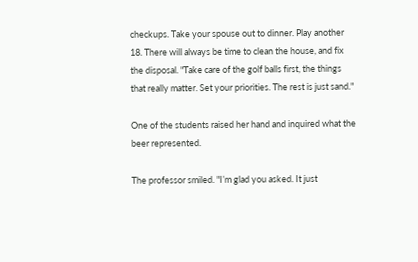checkups. Take your spouse out to dinner. Play another 18. There will always be time to clean the house, and fix the disposal. "Take care of the golf balls first, the things that really matter. Set your priorities. The rest is just sand."

One of the students raised her hand and inquired what the beer represented.

The professor smiled. "I’m glad you asked. It just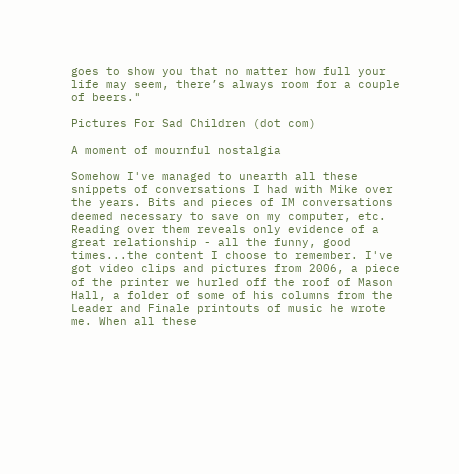goes to show you that no matter how full your life may seem, there’s always room for a couple of beers."

Pictures For Sad Children (dot com)

A moment of mournful nostalgia

Somehow I've managed to unearth all these snippets of conversations I had with Mike over the years. Bits and pieces of IM conversations deemed necessary to save on my computer, etc. Reading over them reveals only evidence of a great relationship - all the funny, good times...the content I choose to remember. I've got video clips and pictures from 2006, a piece of the printer we hurled off the roof of Mason Hall, a folder of some of his columns from the Leader and Finale printouts of music he wrote me. When all these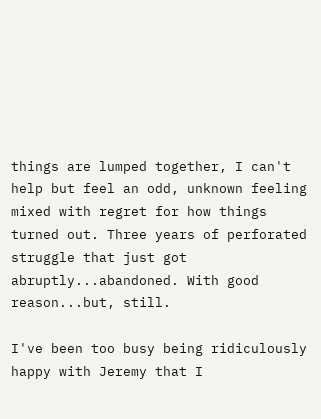things are lumped together, I can't help but feel an odd, unknown feeling mixed with regret for how things turned out. Three years of perforated struggle that just got abruptly...abandoned. With good reason...but, still.

I've been too busy being ridiculously happy with Jeremy that I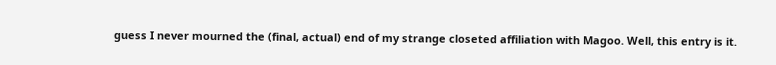guess I never mourned the (final, actual) end of my strange closeted affiliation with Magoo. Well, this entry is it.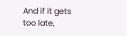And if it gets too late,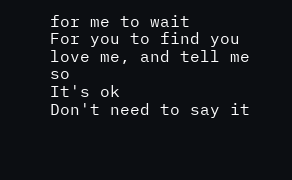for me to wait
For you to find you love me, and tell me so
It's ok
Don't need to say it